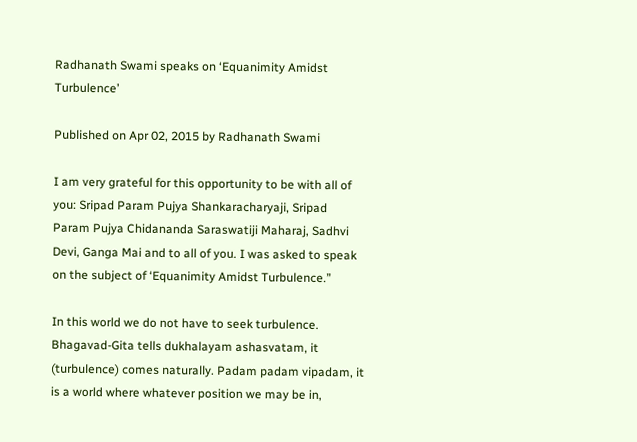Radhanath Swami speaks on ‘Equanimity Amidst Turbulence’

Published on Apr 02, 2015 by Radhanath Swami

I am very grateful for this opportunity to be with all of you: Sripad Param Pujya Shankaracharyaji, Sripad Param Pujya Chidananda Saraswatiji Maharaj, Sadhvi Devi, Ganga Mai and to all of you. I was asked to speak on the subject of ‘Equanimity Amidst Turbulence.”

In this world we do not have to seek turbulence. Bhagavad-Gita tells dukhalayam ashasvatam, it (turbulence) comes naturally. Padam padam vipadam, it is a world where whatever position we may be in,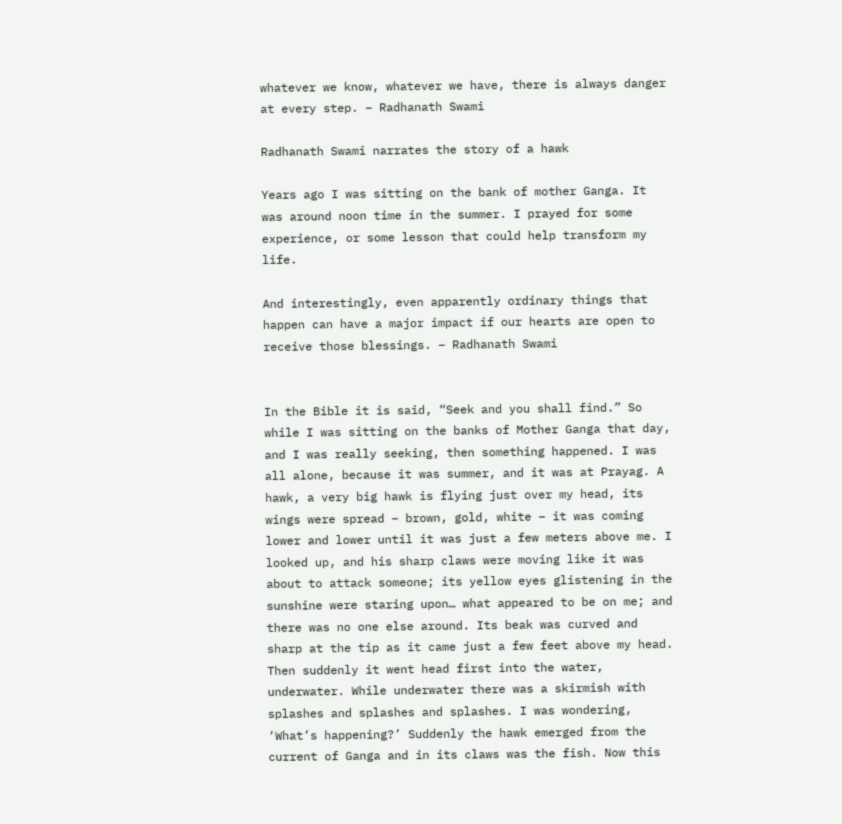whatever we know, whatever we have, there is always danger at every step. – Radhanath Swami

Radhanath Swami narrates the story of a hawk

Years ago I was sitting on the bank of mother Ganga. It was around noon time in the summer. I prayed for some experience, or some lesson that could help transform my life.

And interestingly, even apparently ordinary things that happen can have a major impact if our hearts are open to receive those blessings. – Radhanath Swami


In the Bible it is said, “Seek and you shall find.” So while I was sitting on the banks of Mother Ganga that day, and I was really seeking, then something happened. I was all alone, because it was summer, and it was at Prayag. A hawk, a very big hawk is flying just over my head, its wings were spread – brown, gold, white – it was coming lower and lower until it was just a few meters above me. I looked up, and his sharp claws were moving like it was about to attack someone; its yellow eyes glistening in the sunshine were staring upon… what appeared to be on me; and there was no one else around. Its beak was curved and sharp at the tip as it came just a few feet above my head. Then suddenly it went head first into the water, underwater. While underwater there was a skirmish with splashes and splashes and splashes. I was wondering, ‘What’s happening?’ Suddenly the hawk emerged from the current of Ganga and in its claws was the fish. Now this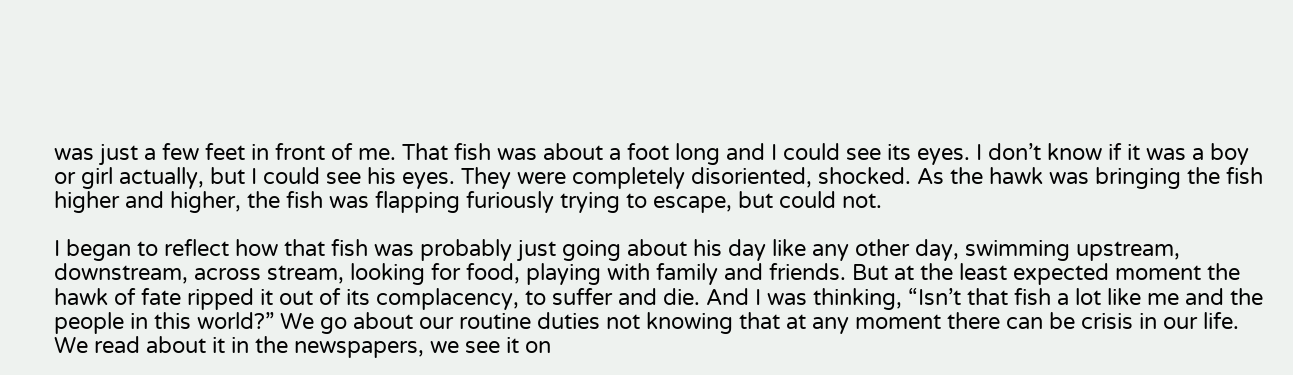was just a few feet in front of me. That fish was about a foot long and I could see its eyes. I don’t know if it was a boy or girl actually, but I could see his eyes. They were completely disoriented, shocked. As the hawk was bringing the fish higher and higher, the fish was flapping furiously trying to escape, but could not.

I began to reflect how that fish was probably just going about his day like any other day, swimming upstream, downstream, across stream, looking for food, playing with family and friends. But at the least expected moment the hawk of fate ripped it out of its complacency, to suffer and die. And I was thinking, “Isn’t that fish a lot like me and the people in this world?” We go about our routine duties not knowing that at any moment there can be crisis in our life. We read about it in the newspapers, we see it on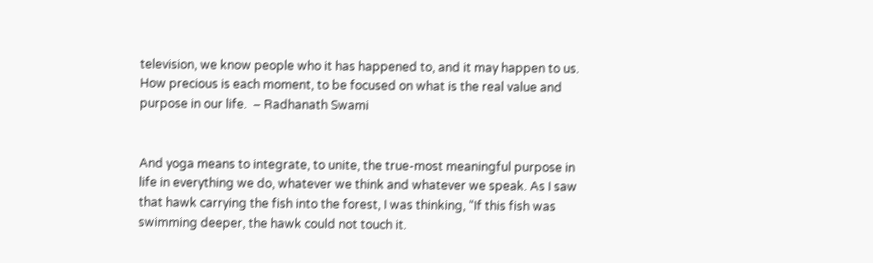television, we know people who it has happened to, and it may happen to us. How precious is each moment, to be focused on what is the real value and purpose in our life.  – Radhanath Swami


And yoga means to integrate, to unite, the true-most meaningful purpose in life in everything we do, whatever we think and whatever we speak. As I saw that hawk carrying the fish into the forest, I was thinking, “If this fish was swimming deeper, the hawk could not touch it.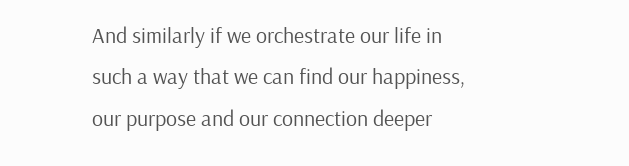And similarly if we orchestrate our life in such a way that we can find our happiness, our purpose and our connection deeper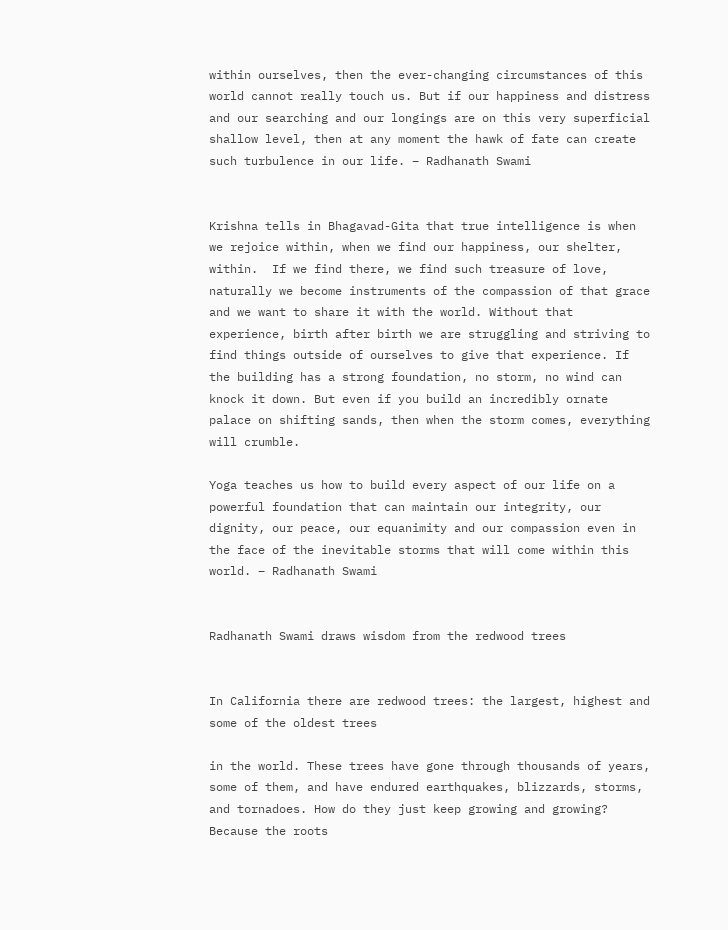within ourselves, then the ever-changing circumstances of this world cannot really touch us. But if our happiness and distress and our searching and our longings are on this very superficial shallow level, then at any moment the hawk of fate can create such turbulence in our life. – Radhanath Swami


Krishna tells in Bhagavad-Gita that true intelligence is when we rejoice within, when we find our happiness, our shelter, within.  If we find there, we find such treasure of love, naturally we become instruments of the compassion of that grace and we want to share it with the world. Without that experience, birth after birth we are struggling and striving to find things outside of ourselves to give that experience. If the building has a strong foundation, no storm, no wind can knock it down. But even if you build an incredibly ornate palace on shifting sands, then when the storm comes, everything will crumble.

Yoga teaches us how to build every aspect of our life on a powerful foundation that can maintain our integrity, our dignity, our peace, our equanimity and our compassion even in the face of the inevitable storms that will come within this world. – Radhanath Swami


Radhanath Swami draws wisdom from the redwood trees


In California there are redwood trees: the largest, highest and some of the oldest trees

in the world. These trees have gone through thousands of years, some of them, and have endured earthquakes, blizzards, storms, and tornadoes. How do they just keep growing and growing? Because the roots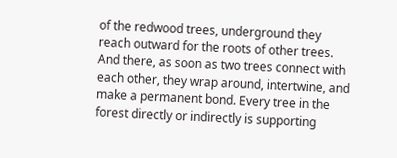of the redwood trees, underground they reach outward for the roots of other trees. And there, as soon as two trees connect with each other, they wrap around, intertwine, and make a permanent bond. Every tree in the forest directly or indirectly is supporting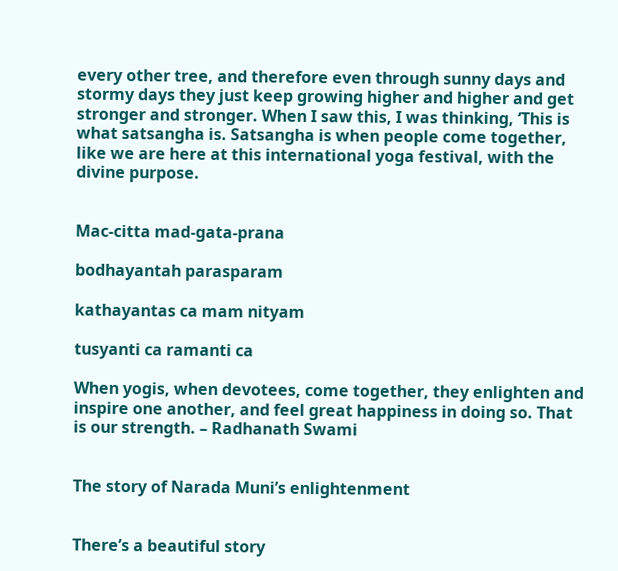every other tree, and therefore even through sunny days and stormy days they just keep growing higher and higher and get stronger and stronger. When I saw this, I was thinking, ‘This is what satsangha is. Satsangha is when people come together, like we are here at this international yoga festival, with the divine purpose.


Mac-citta mad-gata-prana

bodhayantah parasparam

kathayantas ca mam nityam

tusyanti ca ramanti ca

When yogis, when devotees, come together, they enlighten and inspire one another, and feel great happiness in doing so. That is our strength. – Radhanath Swami


The story of Narada Muni’s enlightenment


There’s a beautiful story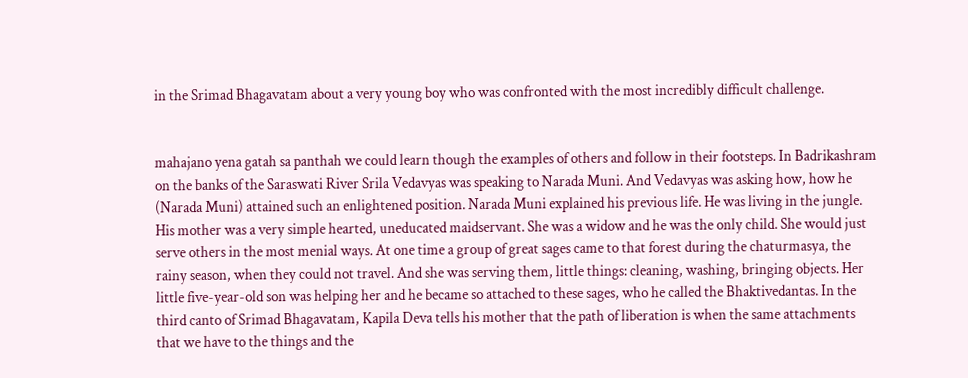in the Srimad Bhagavatam about a very young boy who was confronted with the most incredibly difficult challenge.


mahajano yena gatah sa panthah we could learn though the examples of others and follow in their footsteps. In Badrikashram on the banks of the Saraswati River Srila Vedavyas was speaking to Narada Muni. And Vedavyas was asking how, how he (Narada Muni) attained such an enlightened position. Narada Muni explained his previous life. He was living in the jungle. His mother was a very simple hearted, uneducated maidservant. She was a widow and he was the only child. She would just serve others in the most menial ways. At one time a group of great sages came to that forest during the chaturmasya, the rainy season, when they could not travel. And she was serving them, little things: cleaning, washing, bringing objects. Her little five-year-old son was helping her and he became so attached to these sages, who he called the Bhaktivedantas. In the third canto of Srimad Bhagavatam, Kapila Deva tells his mother that the path of liberation is when the same attachments that we have to the things and the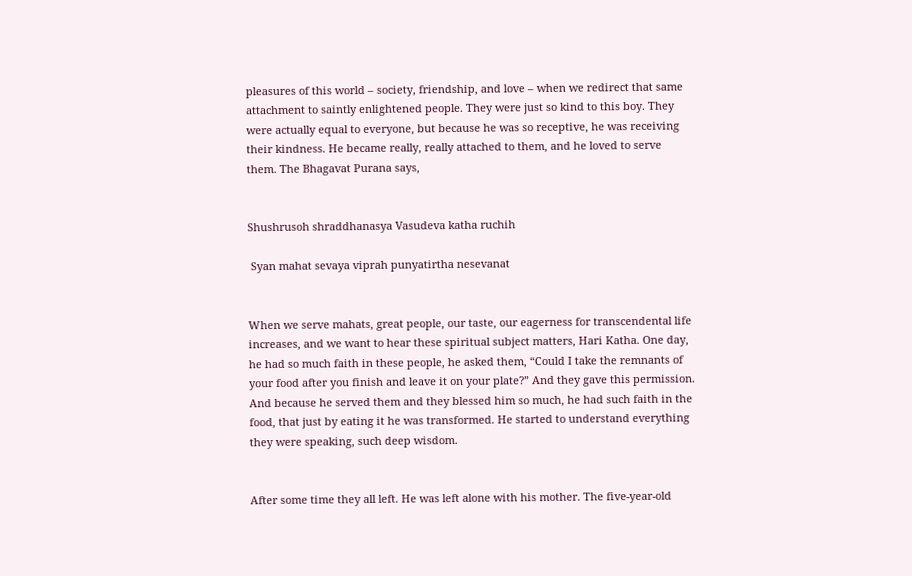pleasures of this world – society, friendship, and love – when we redirect that same attachment to saintly enlightened people. They were just so kind to this boy. They were actually equal to everyone, but because he was so receptive, he was receiving their kindness. He became really, really attached to them, and he loved to serve them. The Bhagavat Purana says,


Shushrusoh shraddhanasya Vasudeva katha ruchih

 Syan mahat sevaya viprah punyatirtha nesevanat


When we serve mahats, great people, our taste, our eagerness for transcendental life increases, and we want to hear these spiritual subject matters, Hari Katha. One day, he had so much faith in these people, he asked them, “Could I take the remnants of your food after you finish and leave it on your plate?” And they gave this permission. And because he served them and they blessed him so much, he had such faith in the food, that just by eating it he was transformed. He started to understand everything they were speaking, such deep wisdom.


After some time they all left. He was left alone with his mother. The five-year-old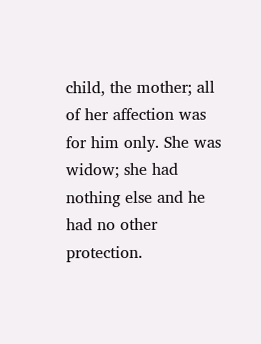child, the mother; all of her affection was for him only. She was widow; she had nothing else and he had no other protection.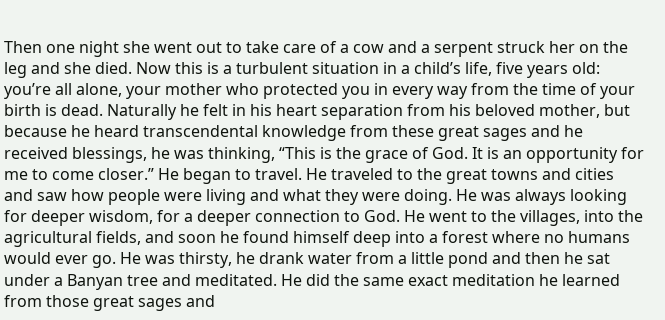Then one night she went out to take care of a cow and a serpent struck her on the leg and she died. Now this is a turbulent situation in a child’s life, five years old: you’re all alone, your mother who protected you in every way from the time of your birth is dead. Naturally he felt in his heart separation from his beloved mother, but because he heard transcendental knowledge from these great sages and he received blessings, he was thinking, “This is the grace of God. It is an opportunity for me to come closer.” He began to travel. He traveled to the great towns and cities and saw how people were living and what they were doing. He was always looking for deeper wisdom, for a deeper connection to God. He went to the villages, into the agricultural fields, and soon he found himself deep into a forest where no humans would ever go. He was thirsty, he drank water from a little pond and then he sat under a Banyan tree and meditated. He did the same exact meditation he learned from those great sages and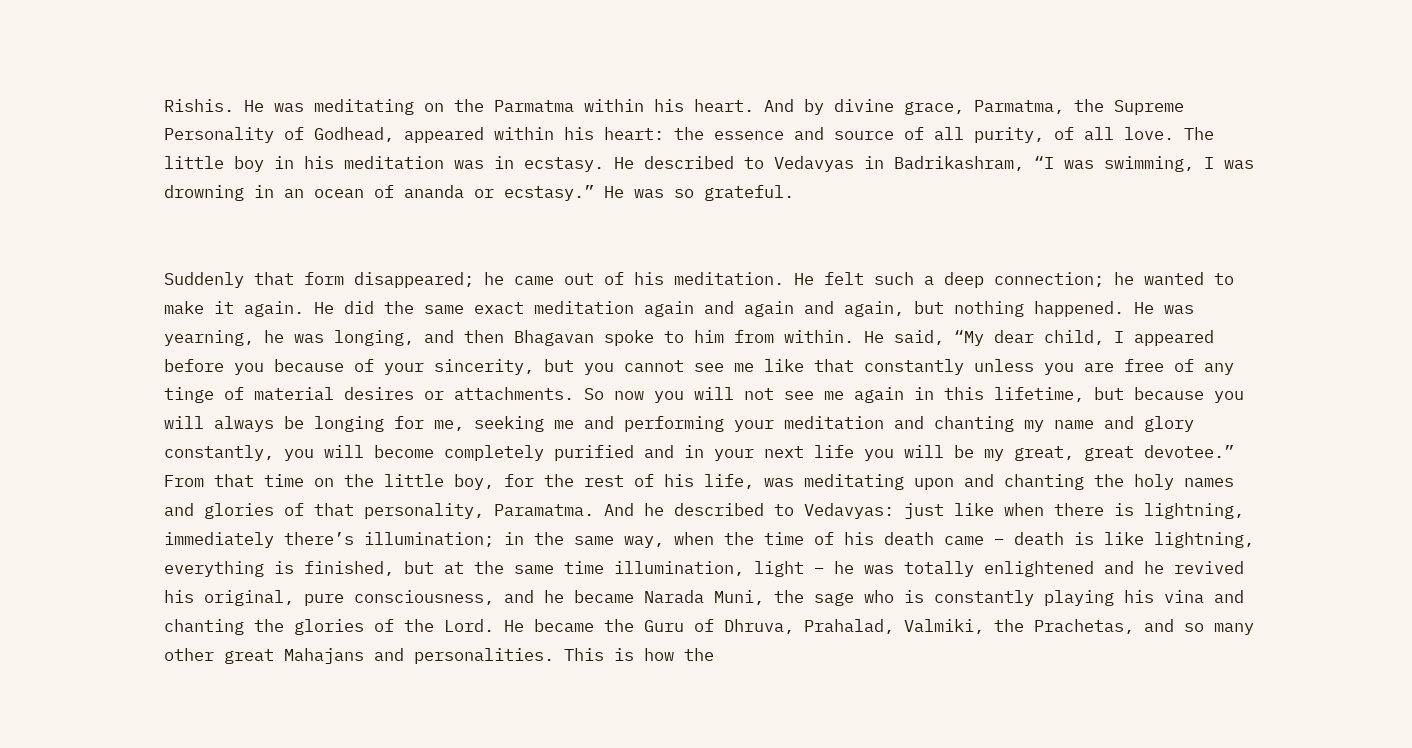Rishis. He was meditating on the Parmatma within his heart. And by divine grace, Parmatma, the Supreme Personality of Godhead, appeared within his heart: the essence and source of all purity, of all love. The little boy in his meditation was in ecstasy. He described to Vedavyas in Badrikashram, “I was swimming, I was drowning in an ocean of ananda or ecstasy.” He was so grateful.


Suddenly that form disappeared; he came out of his meditation. He felt such a deep connection; he wanted to make it again. He did the same exact meditation again and again and again, but nothing happened. He was yearning, he was longing, and then Bhagavan spoke to him from within. He said, “My dear child, I appeared before you because of your sincerity, but you cannot see me like that constantly unless you are free of any tinge of material desires or attachments. So now you will not see me again in this lifetime, but because you will always be longing for me, seeking me and performing your meditation and chanting my name and glory constantly, you will become completely purified and in your next life you will be my great, great devotee.” From that time on the little boy, for the rest of his life, was meditating upon and chanting the holy names and glories of that personality, Paramatma. And he described to Vedavyas: just like when there is lightning, immediately there’s illumination; in the same way, when the time of his death came – death is like lightning, everything is finished, but at the same time illumination, light – he was totally enlightened and he revived his original, pure consciousness, and he became Narada Muni, the sage who is constantly playing his vina and chanting the glories of the Lord. He became the Guru of Dhruva, Prahalad, Valmiki, the Prachetas, and so many other great Mahajans and personalities. This is how the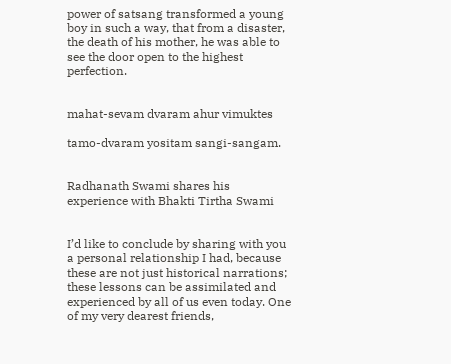power of satsang transformed a young boy in such a way, that from a disaster, the death of his mother, he was able to see the door open to the highest perfection.


mahat-sevam dvaram ahur vimuktes

tamo-dvaram yositam sangi-sangam.


Radhanath Swami shares his experience with Bhakti Tirtha Swami


I’d like to conclude by sharing with you a personal relationship I had, because these are not just historical narrations; these lessons can be assimilated and experienced by all of us even today. One of my very dearest friends,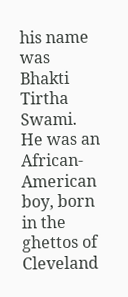his name was Bhakti Tirtha Swami. He was an African-American boy, born in the ghettos of Cleveland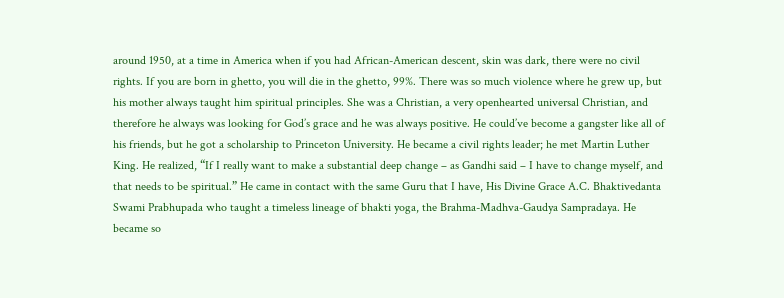around 1950, at a time in America when if you had African-American descent, skin was dark, there were no civil rights. If you are born in ghetto, you will die in the ghetto, 99%. There was so much violence where he grew up, but his mother always taught him spiritual principles. She was a Christian, a very openhearted universal Christian, and therefore he always was looking for God’s grace and he was always positive. He could’ve become a gangster like all of his friends, but he got a scholarship to Princeton University. He became a civil rights leader; he met Martin Luther King. He realized, “If I really want to make a substantial deep change – as Gandhi said – I have to change myself, and that needs to be spiritual.” He came in contact with the same Guru that I have, His Divine Grace A.C. Bhaktivedanta Swami Prabhupada who taught a timeless lineage of bhakti yoga, the Brahma-Madhva-Gaudya Sampradaya. He became so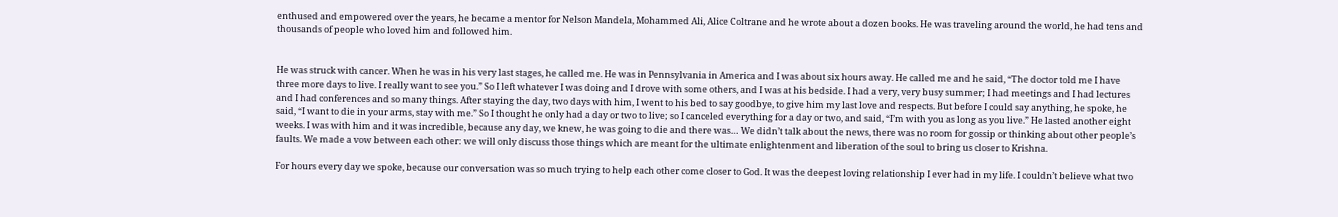enthused and empowered over the years, he became a mentor for Nelson Mandela, Mohammed Ali, Alice Coltrane and he wrote about a dozen books. He was traveling around the world, he had tens and thousands of people who loved him and followed him.


He was struck with cancer. When he was in his very last stages, he called me. He was in Pennsylvania in America and I was about six hours away. He called me and he said, “The doctor told me I have three more days to live. I really want to see you.” So I left whatever I was doing and I drove with some others, and I was at his bedside. I had a very, very busy summer; I had meetings and I had lectures and I had conferences and so many things. After staying the day, two days with him, I went to his bed to say goodbye, to give him my last love and respects. But before I could say anything, he spoke, he said, “I want to die in your arms, stay with me.” So I thought he only had a day or two to live; so I canceled everything for a day or two, and said, “I’m with you as long as you live.” He lasted another eight weeks. I was with him and it was incredible, because any day, we knew, he was going to die and there was… We didn’t talk about the news, there was no room for gossip or thinking about other people’s faults. We made a vow between each other: we will only discuss those things which are meant for the ultimate enlightenment and liberation of the soul to bring us closer to Krishna.

For hours every day we spoke, because our conversation was so much trying to help each other come closer to God. It was the deepest loving relationship I ever had in my life. I couldn’t believe what two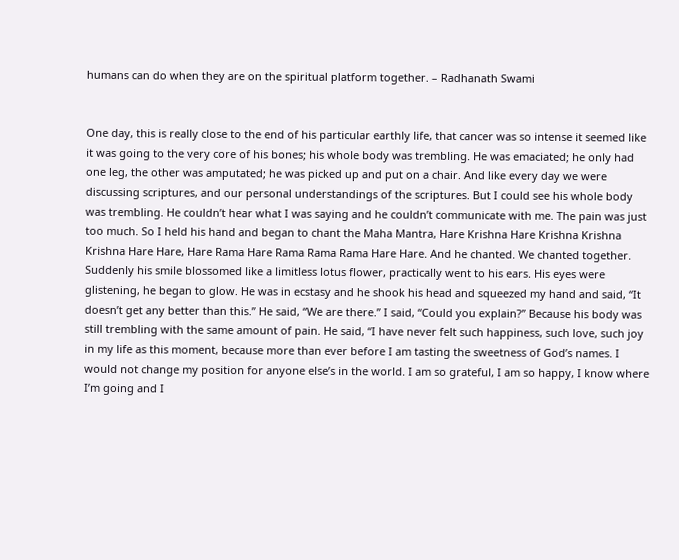humans can do when they are on the spiritual platform together. – Radhanath Swami


One day, this is really close to the end of his particular earthly life, that cancer was so intense it seemed like it was going to the very core of his bones; his whole body was trembling. He was emaciated; he only had one leg, the other was amputated; he was picked up and put on a chair. And like every day we were discussing scriptures, and our personal understandings of the scriptures. But I could see his whole body was trembling. He couldn’t hear what I was saying and he couldn’t communicate with me. The pain was just too much. So I held his hand and began to chant the Maha Mantra, Hare Krishna Hare Krishna Krishna Krishna Hare Hare, Hare Rama Hare Rama Rama Rama Hare Hare. And he chanted. We chanted together. Suddenly his smile blossomed like a limitless lotus flower, practically went to his ears. His eyes were glistening, he began to glow. He was in ecstasy and he shook his head and squeezed my hand and said, “It doesn’t get any better than this.” He said, “We are there.” I said, “Could you explain?” Because his body was still trembling with the same amount of pain. He said, “I have never felt such happiness, such love, such joy in my life as this moment, because more than ever before I am tasting the sweetness of God’s names. I would not change my position for anyone else’s in the world. I am so grateful, I am so happy, I know where I’m going and I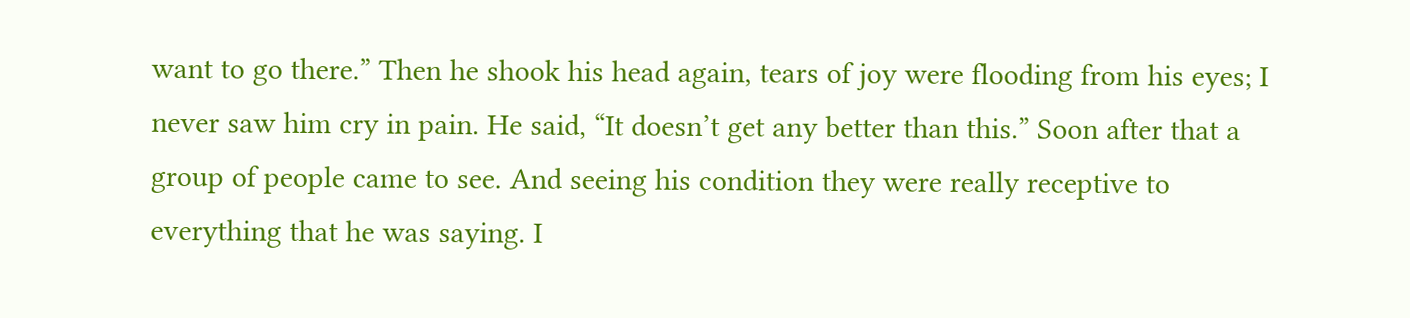want to go there.” Then he shook his head again, tears of joy were flooding from his eyes; I never saw him cry in pain. He said, “It doesn’t get any better than this.” Soon after that a group of people came to see. And seeing his condition they were really receptive to everything that he was saying. I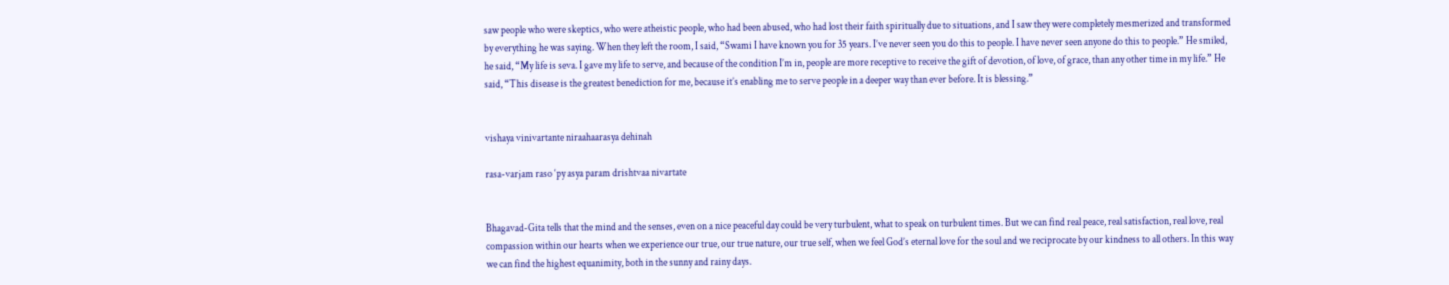saw people who were skeptics, who were atheistic people, who had been abused, who had lost their faith spiritually due to situations, and I saw they were completely mesmerized and transformed by everything he was saying. When they left the room, I said, “Swami I have known you for 35 years. I’ve never seen you do this to people. I have never seen anyone do this to people.” He smiled, he said, “My life is seva. I gave my life to serve, and because of the condition I’m in, people are more receptive to receive the gift of devotion, of love, of grace, than any other time in my life.” He said, “This disease is the greatest benediction for me, because it’s enabling me to serve people in a deeper way than ever before. It is blessing.”


vishaya vinivartante niraahaarasya dehinah

rasa-varjam raso ‘py asya param drishtvaa nivartate


Bhagavad-Gita tells that the mind and the senses, even on a nice peaceful day could be very turbulent, what to speak on turbulent times. But we can find real peace, real satisfaction, real love, real compassion within our hearts when we experience our true, our true nature, our true self, when we feel God’s eternal love for the soul and we reciprocate by our kindness to all others. In this way we can find the highest equanimity, both in the sunny and rainy days.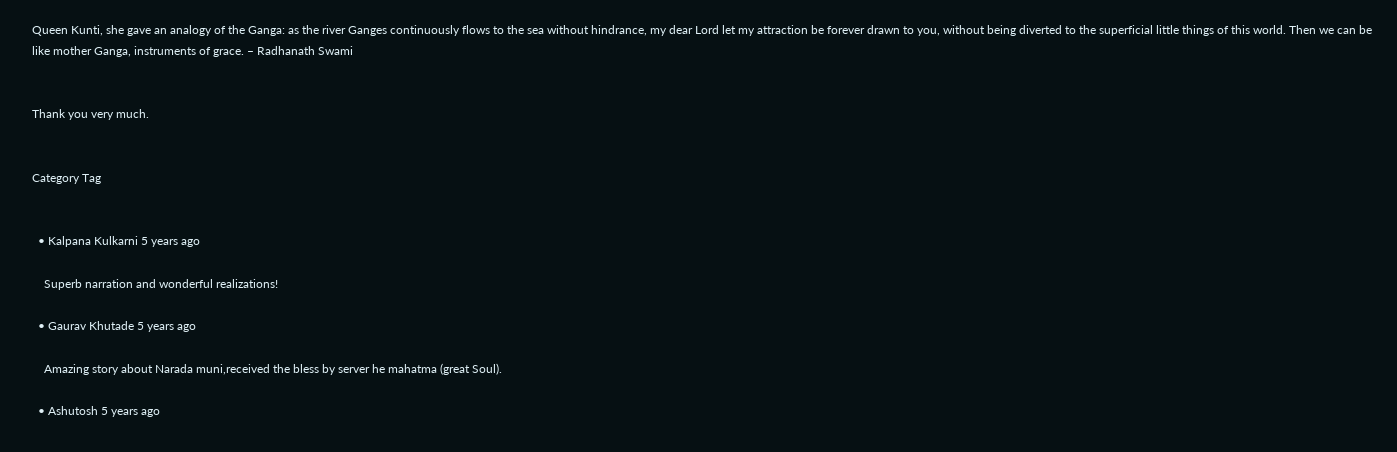Queen Kunti, she gave an analogy of the Ganga: as the river Ganges continuously flows to the sea without hindrance, my dear Lord let my attraction be forever drawn to you, without being diverted to the superficial little things of this world. Then we can be like mother Ganga, instruments of grace. – Radhanath Swami


Thank you very much.


Category Tag


  • Kalpana Kulkarni 5 years ago

    Superb narration and wonderful realizations!

  • Gaurav Khutade 5 years ago

    Amazing story about Narada muni,received the bless by server he mahatma (great Soul).

  • Ashutosh 5 years ago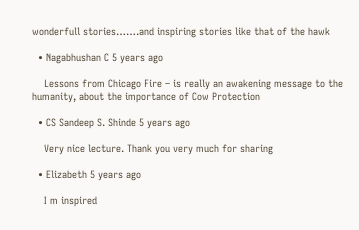wonderfull stories…….and inspiring stories like that of the hawk

  • Nagabhushan C 5 years ago

    Lessons from Chicago Fire – is really an awakening message to the humanity, about the importance of Cow Protection

  • CS Sandeep S. Shinde 5 years ago

    Very nice lecture. Thank you very much for sharing

  • Elizabeth 5 years ago

    I m inspired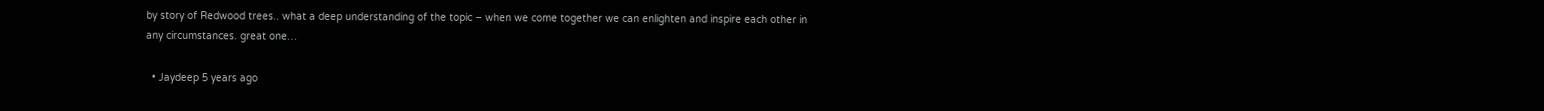by story of Redwood trees.. what a deep understanding of the topic – when we come together we can enlighten and inspire each other in any circumstances. great one…

  • Jaydeep 5 years ago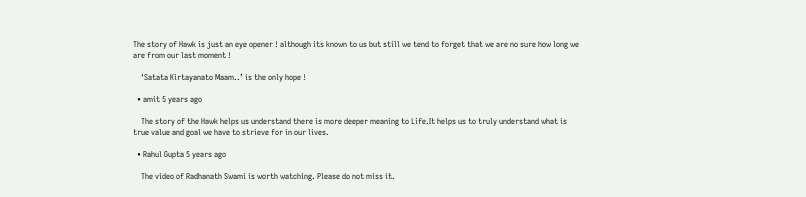The story of Hawk is just an eye opener ! although its known to us but still we tend to forget that we are no sure how long we are from our last moment !

    ‘Satata Kirtayanato Maam..’ is the only hope !

  • amit 5 years ago

    The story of the Hawk helps us understand there is more deeper meaning to Life.It helps us to truly understand what is true value and goal we have to strieve for in our lives.

  • Rahul Gupta 5 years ago

    The video of Radhanath Swami is worth watching. Please do not miss it.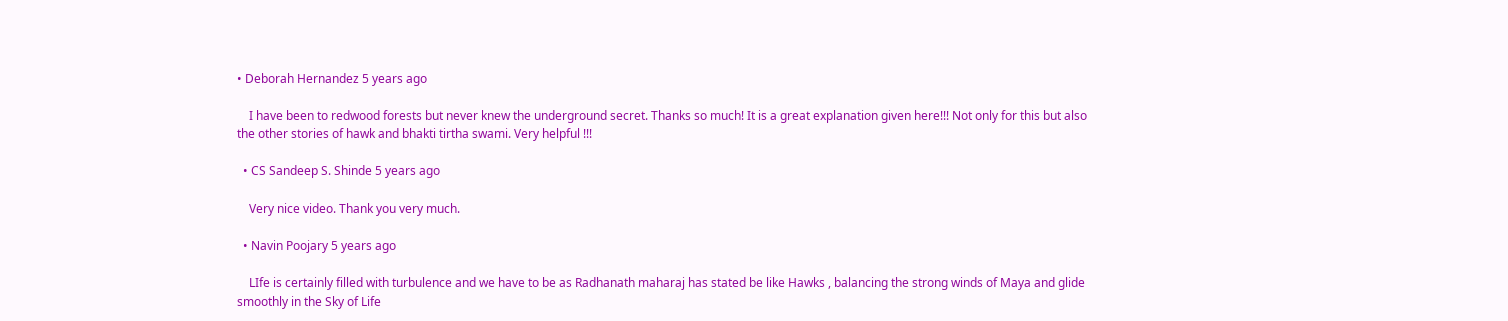• Deborah Hernandez 5 years ago

    I have been to redwood forests but never knew the underground secret. Thanks so much! It is a great explanation given here!!! Not only for this but also the other stories of hawk and bhakti tirtha swami. Very helpful !!!

  • CS Sandeep S. Shinde 5 years ago

    Very nice video. Thank you very much.

  • Navin Poojary 5 years ago

    LIfe is certainly filled with turbulence and we have to be as Radhanath maharaj has stated be like Hawks , balancing the strong winds of Maya and glide smoothly in the Sky of Life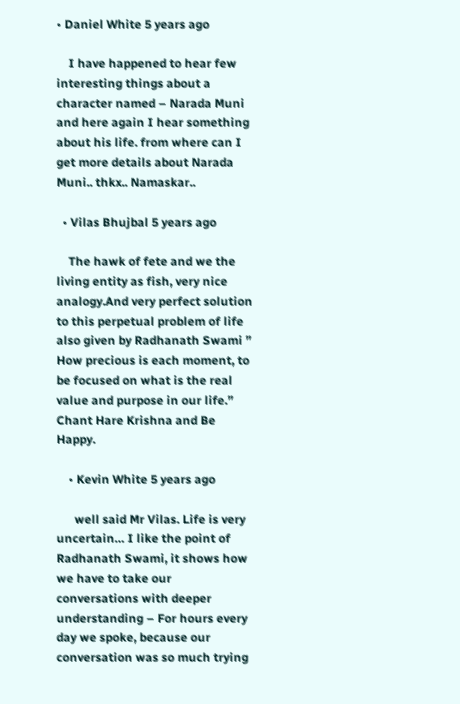• Daniel White 5 years ago

    I have happened to hear few interesting things about a character named – Narada Muni and here again I hear something about his life. from where can I get more details about Narada Muni.. thkx.. Namaskar..

  • Vilas Bhujbal 5 years ago

    The hawk of fete and we the living entity as fish, very nice analogy.And very perfect solution to this perpetual problem of life also given by Radhanath Swami ” How precious is each moment, to be focused on what is the real value and purpose in our life.” Chant Hare Krishna and Be Happy.

    • Kevin White 5 years ago

      well said Mr Vilas. Life is very uncertain… I like the point of Radhanath Swami, it shows how we have to take our conversations with deeper understanding – For hours every day we spoke, because our conversation was so much trying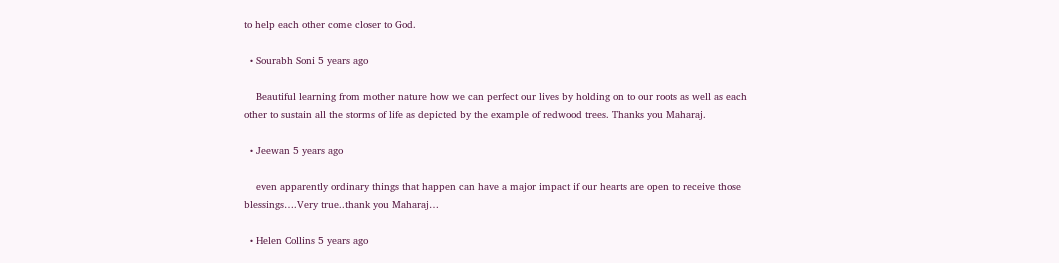to help each other come closer to God.

  • Sourabh Soni 5 years ago

    Beautiful learning from mother nature how we can perfect our lives by holding on to our roots as well as each other to sustain all the storms of life as depicted by the example of redwood trees. Thanks you Maharaj.

  • Jeewan 5 years ago

    even apparently ordinary things that happen can have a major impact if our hearts are open to receive those blessings….Very true..thank you Maharaj…

  • Helen Collins 5 years ago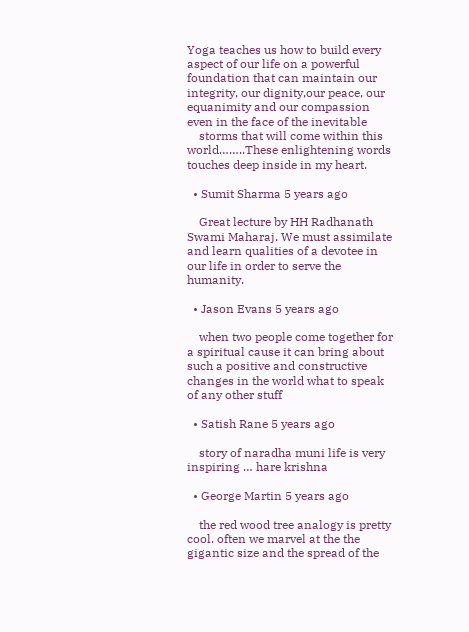Yoga teaches us how to build every aspect of our life on a powerful foundation that can maintain our integrity, our dignity,our peace, our equanimity and our compassion even in the face of the inevitable
    storms that will come within this world……..These enlightening words touches deep inside in my heart.

  • Sumit Sharma 5 years ago

    Great lecture by HH Radhanath Swami Maharaj. We must assimilate and learn qualities of a devotee in our life in order to serve the humanity.

  • Jason Evans 5 years ago

    when two people come together for a spiritual cause it can bring about such a positive and constructive changes in the world what to speak of any other stuff

  • Satish Rane 5 years ago

    story of naradha muni life is very inspiring … hare krishna

  • George Martin 5 years ago

    the red wood tree analogy is pretty cool. often we marvel at the the gigantic size and the spread of the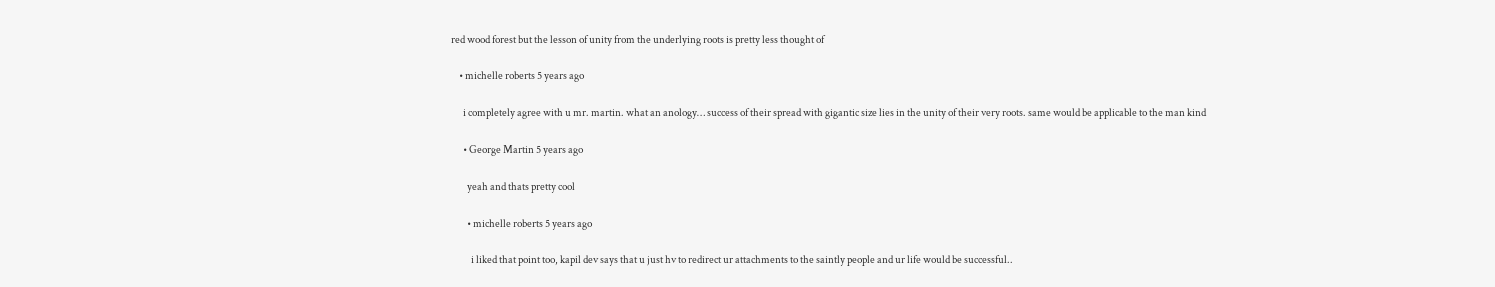red wood forest but the lesson of unity from the underlying roots is pretty less thought of

    • michelle roberts 5 years ago

      i completely agree with u mr. martin. what an anology… success of their spread with gigantic size lies in the unity of their very roots. same would be applicable to the man kind

      • George Martin 5 years ago

        yeah and thats pretty cool

        • michelle roberts 5 years ago

          i liked that point too, kapil dev says that u just hv to redirect ur attachments to the saintly people and ur life would be successful..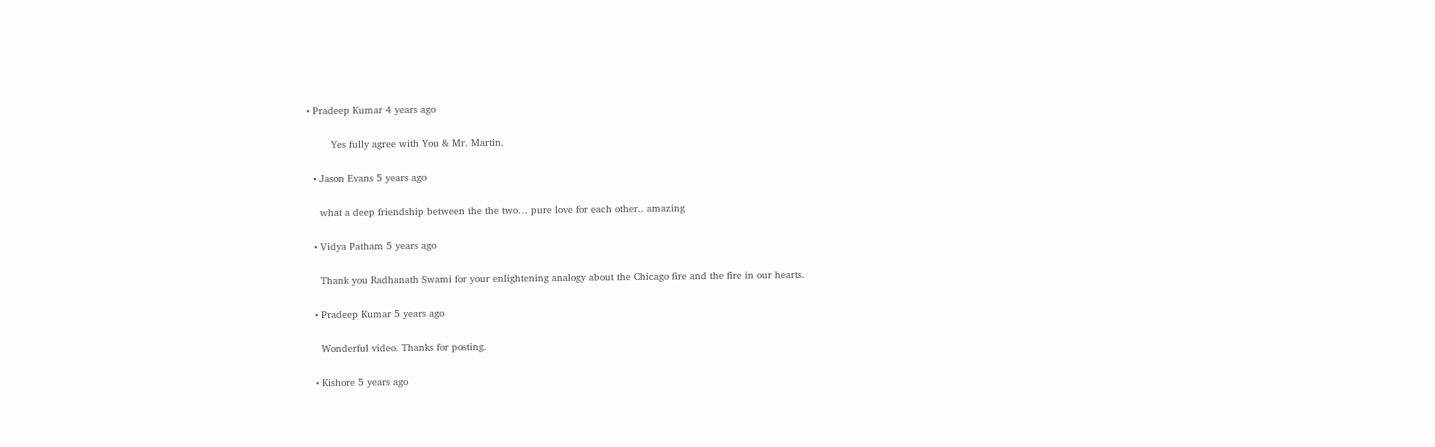• Pradeep Kumar 4 years ago

        Yes fully agree with You & Mr. Martin.

  • Jason Evans 5 years ago

    what a deep friendship between the the two… pure love for each other.. amazing

  • Vidya Patham 5 years ago

    Thank you Radhanath Swami for your enlightening analogy about the Chicago fire and the fire in our hearts.

  • Pradeep Kumar 5 years ago

    Wonderful video. Thanks for posting.

  • Kishore 5 years ago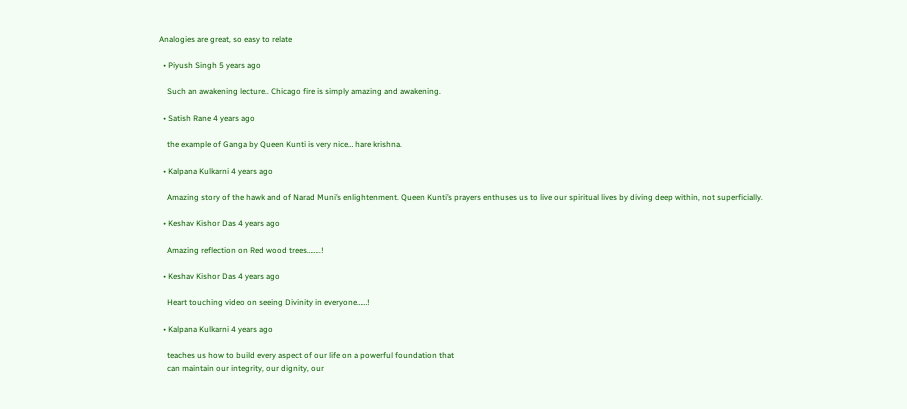Analogies are great, so easy to relate

  • Piyush Singh 5 years ago

    Such an awakening lecture.. Chicago fire is simply amazing and awakening.

  • Satish Rane 4 years ago

    the example of Ganga by Queen Kunti is very nice… hare krishna.

  • Kalpana Kulkarni 4 years ago

    Amazing story of the hawk and of Narad Muni’s enlightenment. Queen Kunti’s prayers enthuses us to live our spiritual lives by diving deep within, not superficially.

  • Keshav Kishor Das 4 years ago

    Amazing reflection on Red wood trees……..!

  • Keshav Kishor Das 4 years ago

    Heart touching video on seeing Divinity in everyone……!

  • Kalpana Kulkarni 4 years ago

    teaches us how to build every aspect of our life on a powerful foundation that
    can maintain our integrity, our dignity, our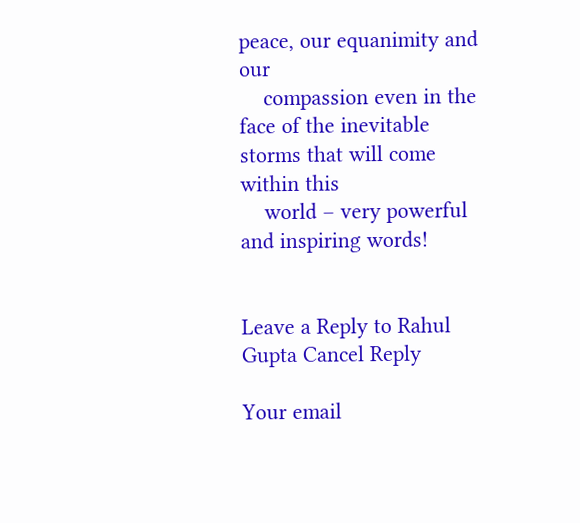peace, our equanimity and our
    compassion even in the face of the inevitable storms that will come within this
    world – very powerful and inspiring words!


Leave a Reply to Rahul Gupta Cancel Reply

Your email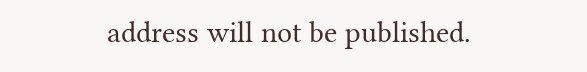address will not be published.